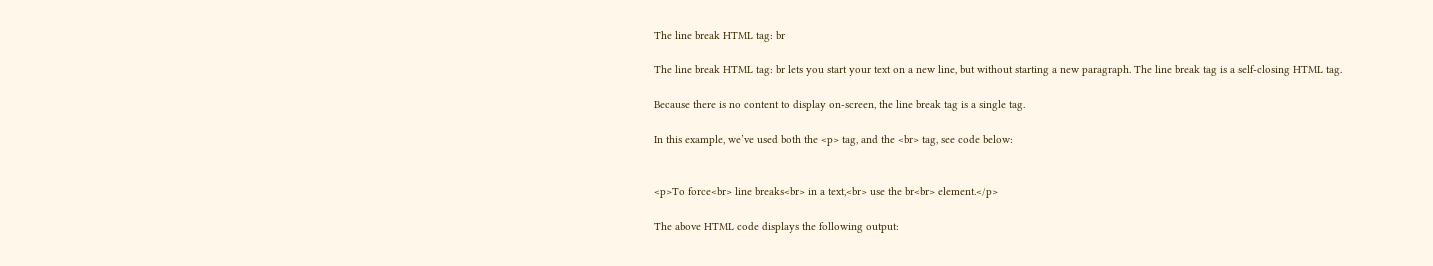The line break HTML tag: br

The line break HTML tag: br lets you start your text on a new line, but without starting a new paragraph. The line break tag is a self-closing HTML tag.

Because there is no content to display on-screen, the line break tag is a single tag.

In this example, we’ve used both the <p> tag, and the <br> tag, see code below:


<p>To force<br> line breaks<br> in a text,<br> use the br<br> element.</p>

The above HTML code displays the following output: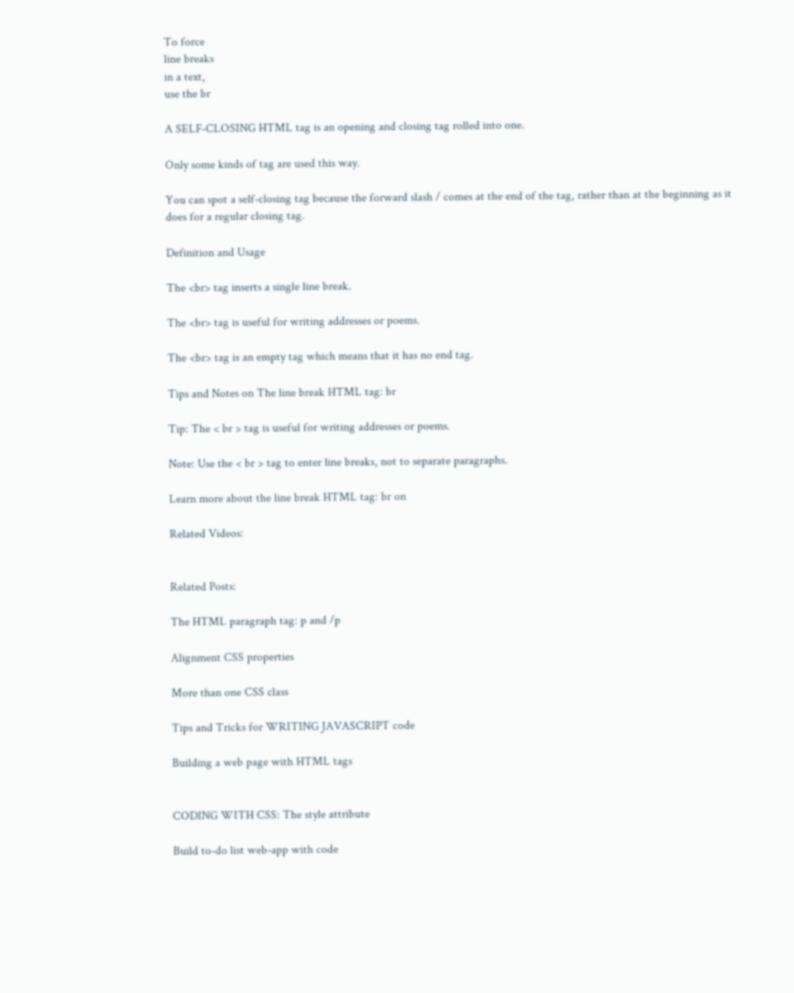To force
line breaks
in a text,
use the br

A SELF-CLOSING HTML tag is an opening and closing tag rolled into one.

Only some kinds of tag are used this way.

You can spot a self-closing tag because the forward slash / comes at the end of the tag, rather than at the beginning as it does for a regular closing tag.

Definition and Usage

The <br> tag inserts a single line break.

The <br> tag is useful for writing addresses or poems.

The <br> tag is an empty tag which means that it has no end tag.

Tips and Notes on The line break HTML tag: br

Tip: The < br > tag is useful for writing addresses or poems.

Note: Use the < br > tag to enter line breaks, not to separate paragraphs.

Learn more about the line break HTML tag: br on

Related Videos:


Related Posts:

The HTML paragraph tag: p and /p

Alignment CSS properties

More than one CSS class

Tips and Tricks for WRITING JAVASCRIPT code

Building a web page with HTML tags


CODING WITH CSS: The style attribute

Build to-do list web-app with code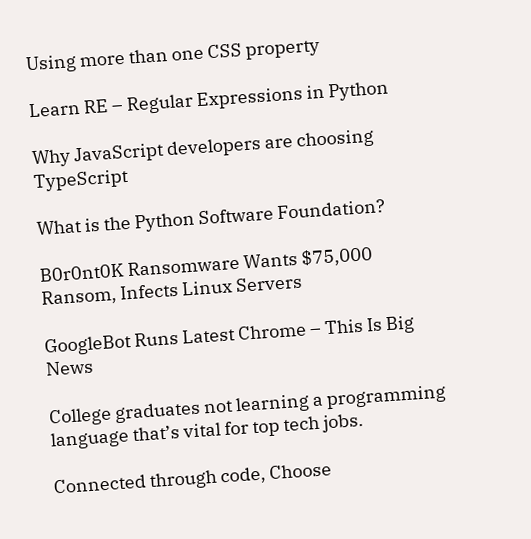Using more than one CSS property

Learn RE – Regular Expressions in Python

Why JavaScript developers are choosing TypeScript

What is the Python Software Foundation?

B0r0nt0K Ransomware Wants $75,000 Ransom, Infects Linux Servers

GoogleBot Runs Latest Chrome – This Is Big News

College graduates not learning a programming language that’s vital for top tech jobs.

Connected through code, Choose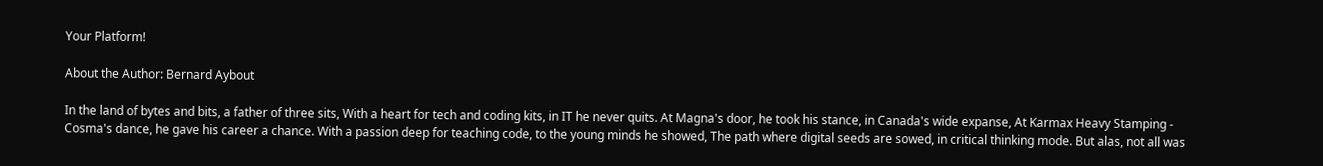Your Platform!

About the Author: Bernard Aybout

In the land of bytes and bits, a father of three sits, With a heart for tech and coding kits, in IT he never quits. At Magna's door, he took his stance, in Canada's wide expanse, At Karmax Heavy Stamping - Cosma's dance, he gave his career a chance. With a passion deep for teaching code, to the young minds he showed, The path where digital seeds are sowed, in critical thinking mode. But alas, not all was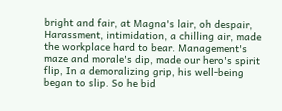bright and fair, at Magna's lair, oh despair, Harassment, intimidation, a chilling air, made the workplace hard to bear. Management's maze and morale's dip, made our hero's spirit flip, In a demoralizing grip, his well-being began to slip. So he bid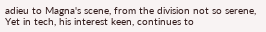adieu to Magna's scene, from the division not so serene, Yet in tech, his interest keen, continues to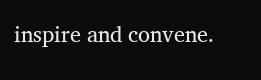inspire and convene.